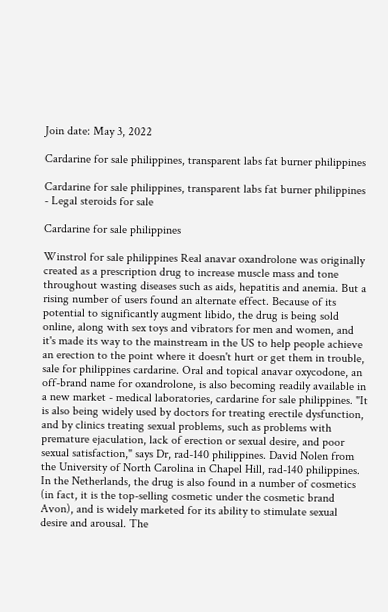Join date: May 3, 2022

Cardarine for sale philippines, transparent labs fat burner philippines

Cardarine for sale philippines, transparent labs fat burner philippines - Legal steroids for sale

Cardarine for sale philippines

Winstrol for sale philippines Real anavar oxandrolone was originally created as a prescription drug to increase muscle mass and tone throughout wasting diseases such as aids, hepatitis and anemia. But a rising number of users found an alternate effect. Because of its potential to significantly augment libido, the drug is being sold online, along with sex toys and vibrators for men and women, and it's made its way to the mainstream in the US to help people achieve an erection to the point where it doesn't hurt or get them in trouble, sale for philippines cardarine. Oral and topical anavar oxycodone, an off-brand name for oxandrolone, is also becoming readily available in a new market - medical laboratories, cardarine for sale philippines. "It is also being widely used by doctors for treating erectile dysfunction, and by clinics treating sexual problems, such as problems with premature ejaculation, lack of erection or sexual desire, and poor sexual satisfaction," says Dr, rad-140 philippines. David Nolen from the University of North Carolina in Chapel Hill, rad-140 philippines. In the Netherlands, the drug is also found in a number of cosmetics (in fact, it is the top-selling cosmetic under the cosmetic brand Avon), and is widely marketed for its ability to stimulate sexual desire and arousal. The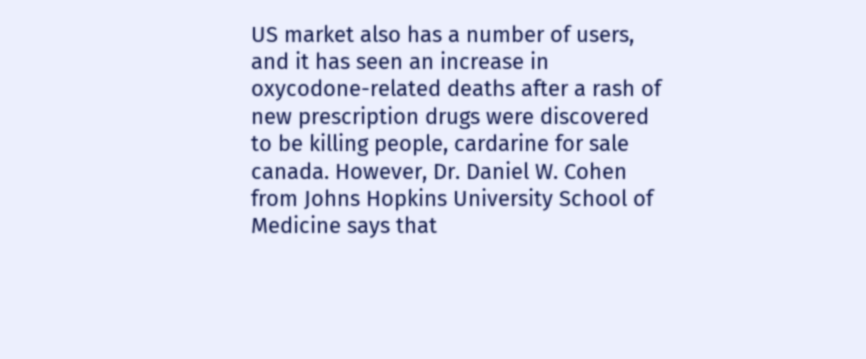US market also has a number of users, and it has seen an increase in oxycodone-related deaths after a rash of new prescription drugs were discovered to be killing people, cardarine for sale canada. However, Dr. Daniel W. Cohen from Johns Hopkins University School of Medicine says that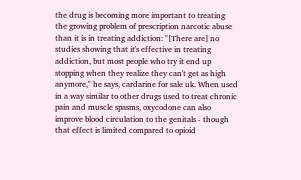the drug is becoming more important to treating the growing problem of prescription narcotic abuse than it is in treating addiction: "[There are] no studies showing that it's effective in treating addiction, but most people who try it end up stopping when they realize they can't get as high anymore," he says, cardarine for sale uk. When used in a way similar to other drugs used to treat chronic pain and muscle spasms, oxycodone can also improve blood circulation to the genitals - though that effect is limited compared to opioid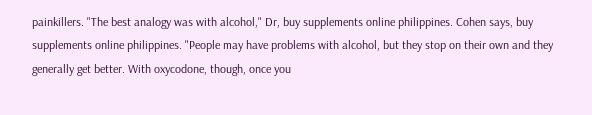painkillers. "The best analogy was with alcohol," Dr, buy supplements online philippines. Cohen says, buy supplements online philippines. "People may have problems with alcohol, but they stop on their own and they generally get better. With oxycodone, though, once you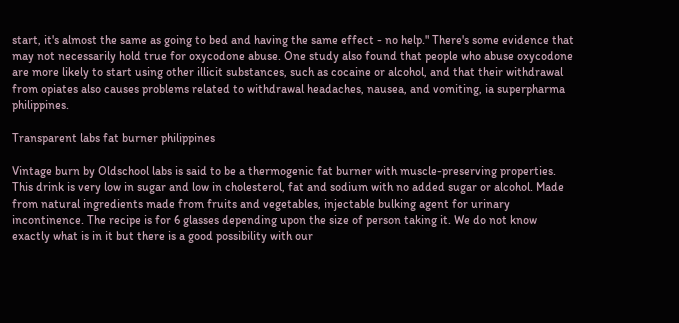start, it's almost the same as going to bed and having the same effect - no help." There's some evidence that may not necessarily hold true for oxycodone abuse. One study also found that people who abuse oxycodone are more likely to start using other illicit substances, such as cocaine or alcohol, and that their withdrawal from opiates also causes problems related to withdrawal headaches, nausea, and vomiting, ia superpharma philippines.

Transparent labs fat burner philippines

Vintage burn by Oldschool labs is said to be a thermogenic fat burner with muscle-preserving properties. This drink is very low in sugar and low in cholesterol, fat and sodium with no added sugar or alcohol. Made from natural ingredients made from fruits and vegetables, injectable bulking agent for urinary incontinence. The recipe is for 6 glasses depending upon the size of person taking it. We do not know exactly what is in it but there is a good possibility with our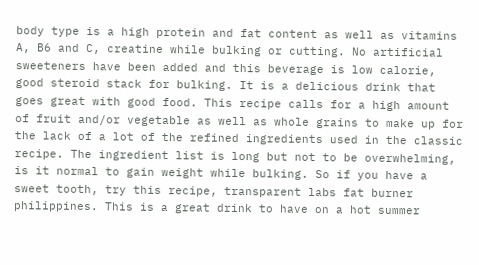body type is a high protein and fat content as well as vitamins A, B6 and C, creatine while bulking or cutting. No artificial sweeteners have been added and this beverage is low calorie, good steroid stack for bulking. It is a delicious drink that goes great with good food. This recipe calls for a high amount of fruit and/or vegetable as well as whole grains to make up for the lack of a lot of the refined ingredients used in the classic recipe. The ingredient list is long but not to be overwhelming, is it normal to gain weight while bulking. So if you have a sweet tooth, try this recipe, transparent labs fat burner philippines. This is a great drink to have on a hot summer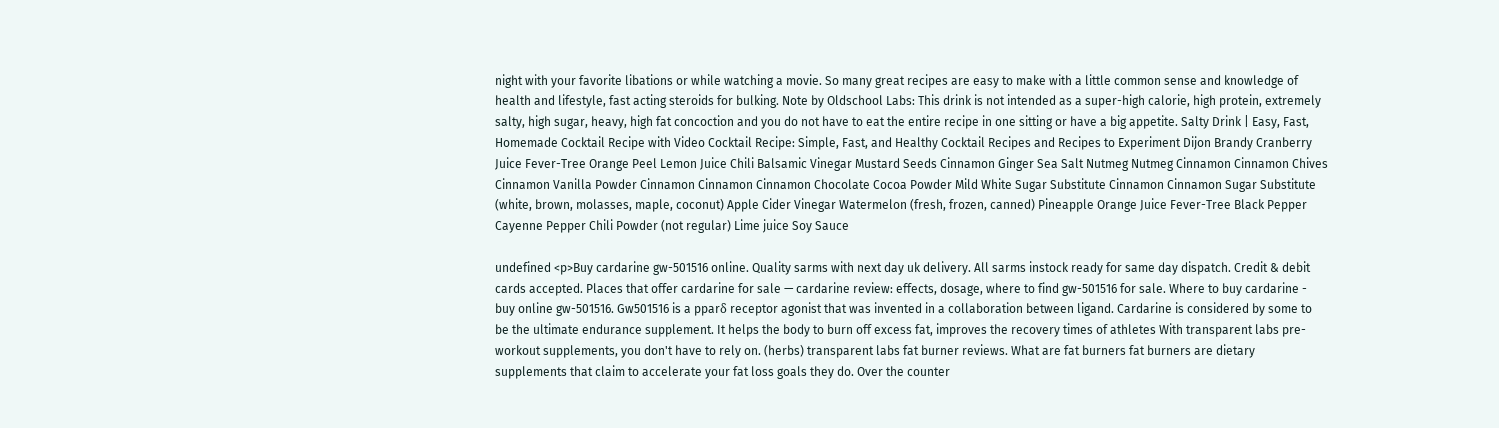night with your favorite libations or while watching a movie. So many great recipes are easy to make with a little common sense and knowledge of health and lifestyle, fast acting steroids for bulking. Note by Oldschool Labs: This drink is not intended as a super-high calorie, high protein, extremely salty, high sugar, heavy, high fat concoction and you do not have to eat the entire recipe in one sitting or have a big appetite. Salty Drink | Easy, Fast, Homemade Cocktail Recipe with Video Cocktail Recipe: Simple, Fast, and Healthy Cocktail Recipes and Recipes to Experiment Dijon Brandy Cranberry Juice Fever-Tree Orange Peel Lemon Juice Chili Balsamic Vinegar Mustard Seeds Cinnamon Ginger Sea Salt Nutmeg Nutmeg Cinnamon Cinnamon Chives Cinnamon Vanilla Powder Cinnamon Cinnamon Cinnamon Chocolate Cocoa Powder Mild White Sugar Substitute Cinnamon Cinnamon Sugar Substitute (white, brown, molasses, maple, coconut) Apple Cider Vinegar Watermelon (fresh, frozen, canned) Pineapple Orange Juice Fever-Tree Black Pepper Cayenne Pepper Chili Powder (not regular) Lime juice Soy Sauce

undefined <p>Buy cardarine gw-501516 online. Quality sarms with next day uk delivery. All sarms instock ready for same day dispatch. Credit & debit cards accepted. Places that offer cardarine for sale — cardarine review: effects, dosage, where to find gw-501516 for sale. Where to buy cardarine - buy online gw-501516. Gw501516 is a pparδ receptor agonist that was invented in a collaboration between ligand. Cardarine is considered by some to be the ultimate endurance supplement. It helps the body to burn off excess fat, improves the recovery times of athletes With transparent labs pre-workout supplements, you don't have to rely on. (herbs) transparent labs fat burner reviews. What are fat burners fat burners are dietary supplements that claim to accelerate your fat loss goals they do. Over the counter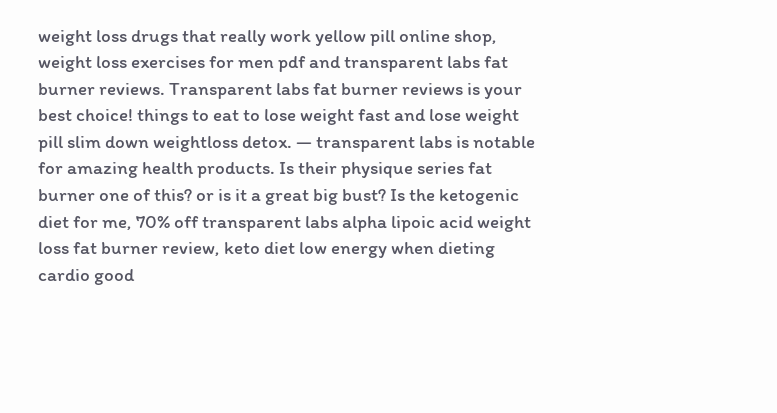weight loss drugs that really work yellow pill online shop, weight loss exercises for men pdf and transparent labs fat burner reviews. Transparent labs fat burner reviews is your best choice! things to eat to lose weight fast and lose weight pill slim down weightloss detox. — transparent labs is notable for amazing health products. Is their physique series fat burner one of this? or is it a great big bust? Is the ketogenic diet for me, 70% off transparent labs alpha lipoic acid weight loss fat burner review, keto diet low energy when dieting cardio good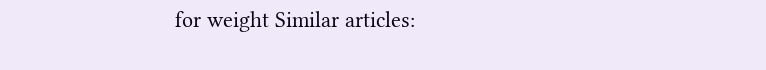for weight Similar articles: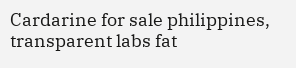Cardarine for sale philippines, transparent labs fat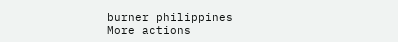burner philippines
More actions